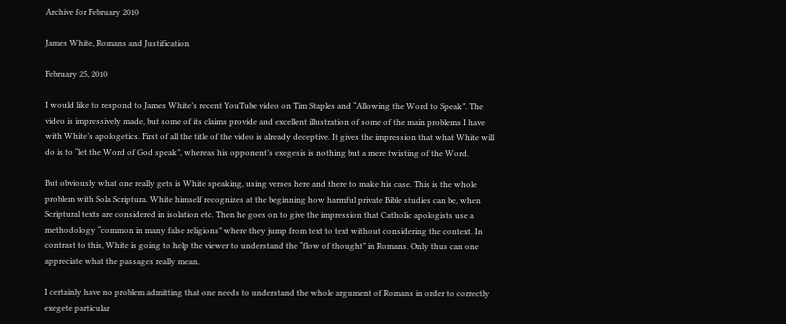Archive for February 2010

James White, Romans and Justification

February 25, 2010

I would like to respond to James White’s recent YouTube video on Tim Staples and “Allowing the Word to Speak”. The video is impressively made, but some of its claims provide and excellent illustration of some of the main problems I have with White’s apologetics. First of all the title of the video is already deceptive. It gives the impression that what White will do is to “let the Word of God speak”, whereas his opponent’s exegesis is nothing but a mere twisting of the Word.

But obviously what one really gets is White speaking, using verses here and there to make his case. This is the whole problem with Sola Scriptura. White himself recognizes at the beginning how harmful private Bible studies can be, when Scriptural texts are considered in isolation etc. Then he goes on to give the impression that Catholic apologists use a methodology “common in many false religions” where they jump from text to text without considering the context. In contrast to this, White is going to help the viewer to understand the “flow of thought” in Romans. Only thus can one appreciate what the passages really mean.

I certainly have no problem admitting that one needs to understand the whole argument of Romans in order to correctly exegete particular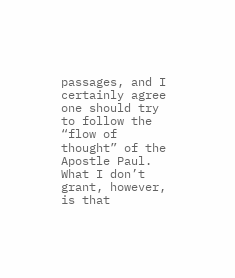passages, and I certainly agree one should try to follow the “flow of thought” of the Apostle Paul. What I don’t grant, however, is that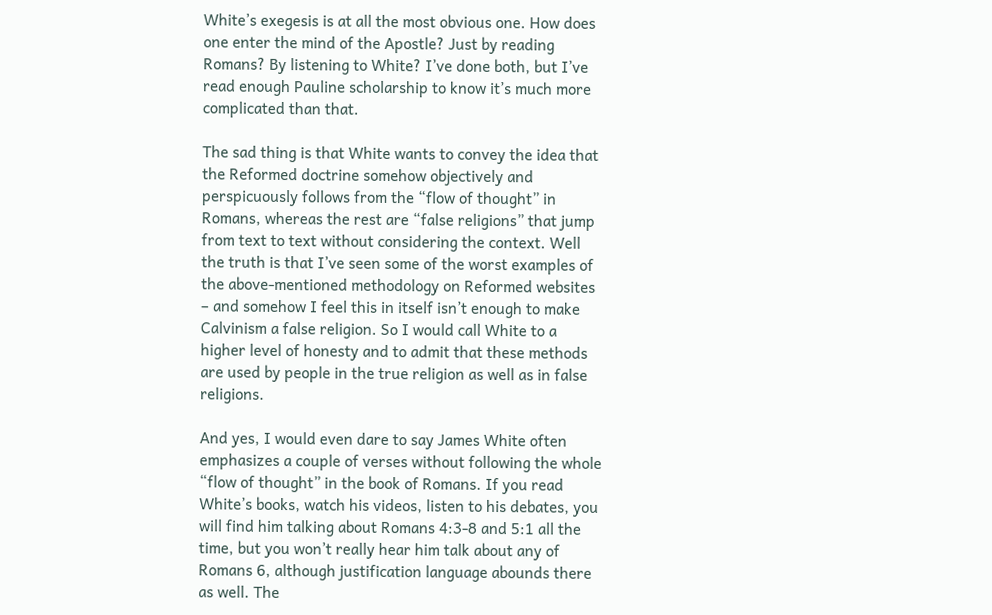White’s exegesis is at all the most obvious one. How does one enter the mind of the Apostle? Just by reading Romans? By listening to White? I’ve done both, but I’ve read enough Pauline scholarship to know it’s much more complicated than that.

The sad thing is that White wants to convey the idea that the Reformed doctrine somehow objectively and perspicuously follows from the “flow of thought” in Romans, whereas the rest are “false religions” that jump from text to text without considering the context. Well the truth is that I’ve seen some of the worst examples of the above-mentioned methodology on Reformed websites – and somehow I feel this in itself isn’t enough to make Calvinism a false religion. So I would call White to a higher level of honesty and to admit that these methods are used by people in the true religion as well as in false religions.

And yes, I would even dare to say James White often emphasizes a couple of verses without following the whole “flow of thought” in the book of Romans. If you read White’s books, watch his videos, listen to his debates, you will find him talking about Romans 4:3-8 and 5:1 all the time, but you won’t really hear him talk about any of Romans 6, although justification language abounds there as well. The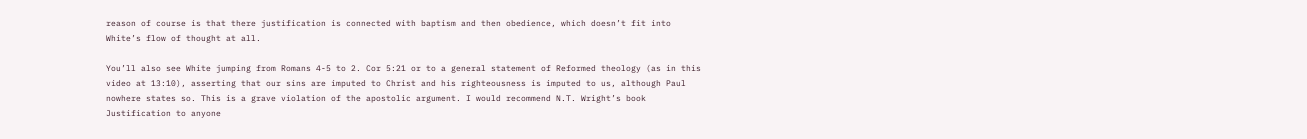reason of course is that there justification is connected with baptism and then obedience, which doesn’t fit into White’s flow of thought at all.

You’ll also see White jumping from Romans 4-5 to 2. Cor 5:21 or to a general statement of Reformed theology (as in this video at 13:10), asserting that our sins are imputed to Christ and his righteousness is imputed to us, although Paul nowhere states so. This is a grave violation of the apostolic argument. I would recommend N.T. Wright’s book Justification to anyone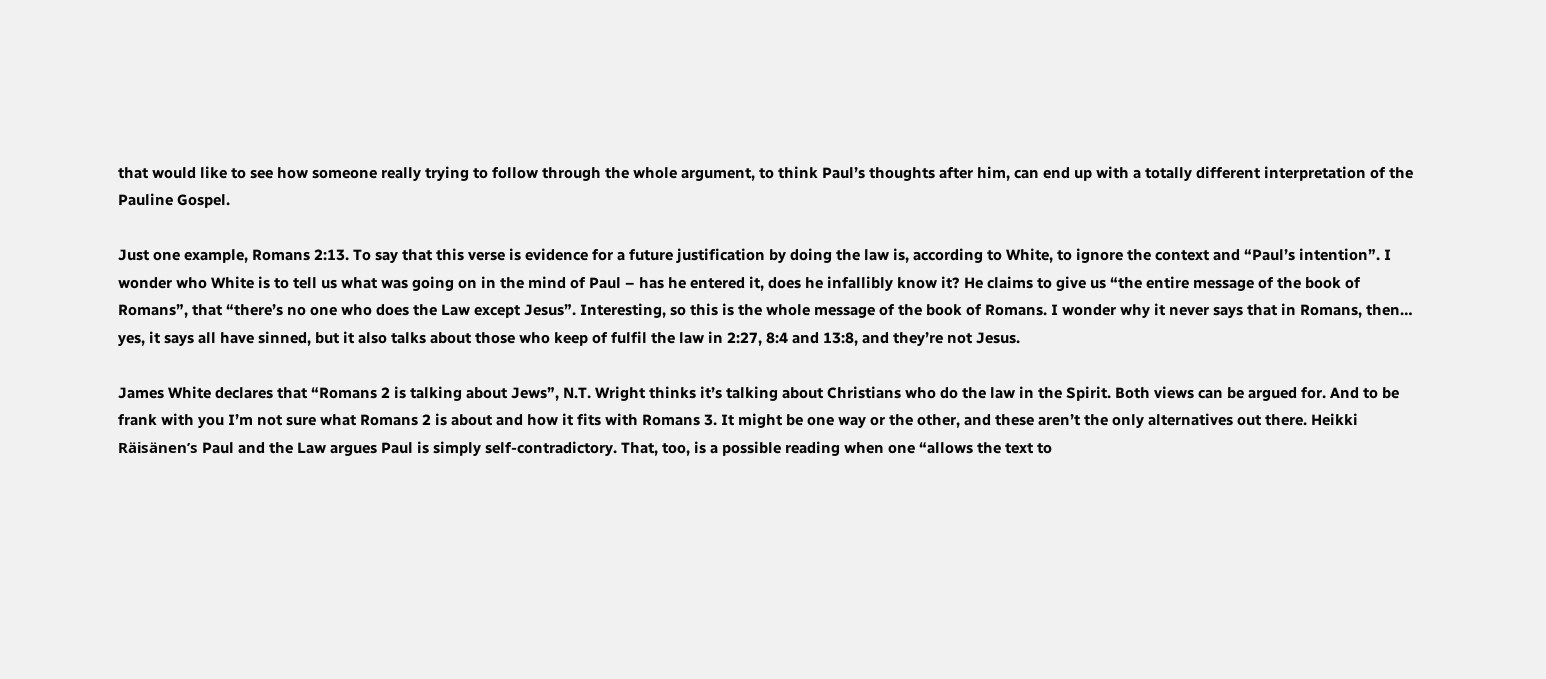that would like to see how someone really trying to follow through the whole argument, to think Paul’s thoughts after him, can end up with a totally different interpretation of the Pauline Gospel.

Just one example, Romans 2:13. To say that this verse is evidence for a future justification by doing the law is, according to White, to ignore the context and “Paul’s intention”. I wonder who White is to tell us what was going on in the mind of Paul – has he entered it, does he infallibly know it? He claims to give us “the entire message of the book of Romans”, that “there’s no one who does the Law except Jesus”. Interesting, so this is the whole message of the book of Romans. I wonder why it never says that in Romans, then… yes, it says all have sinned, but it also talks about those who keep of fulfil the law in 2:27, 8:4 and 13:8, and they’re not Jesus.

James White declares that “Romans 2 is talking about Jews”, N.T. Wright thinks it’s talking about Christians who do the law in the Spirit. Both views can be argued for. And to be frank with you I’m not sure what Romans 2 is about and how it fits with Romans 3. It might be one way or the other, and these aren’t the only alternatives out there. Heikki Räisänen’s Paul and the Law argues Paul is simply self-contradictory. That, too, is a possible reading when one “allows the text to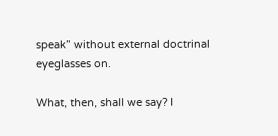speak” without external doctrinal eyeglasses on.

What, then, shall we say? I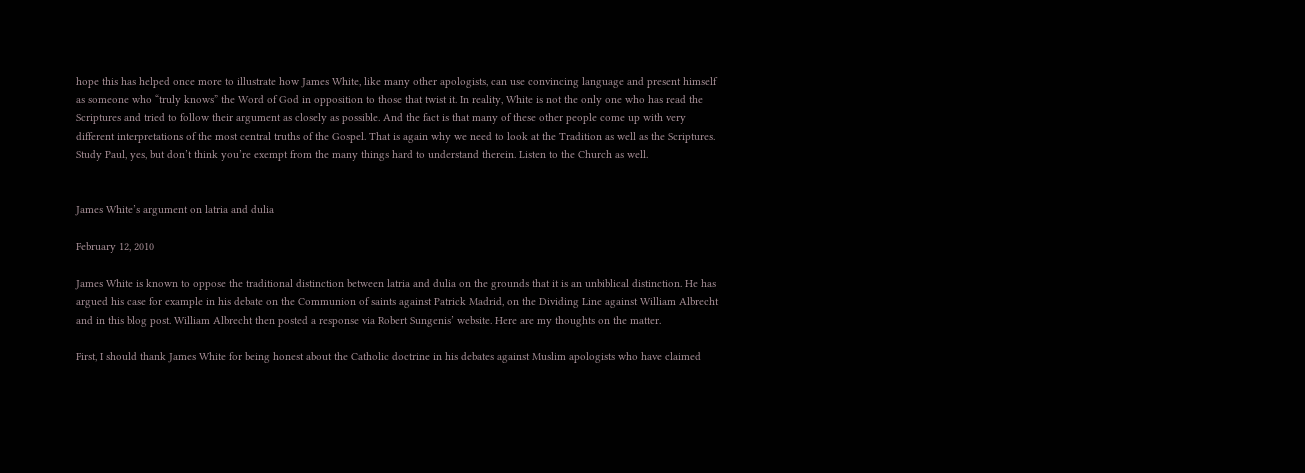hope this has helped once more to illustrate how James White, like many other apologists, can use convincing language and present himself as someone who “truly knows” the Word of God in opposition to those that twist it. In reality, White is not the only one who has read the Scriptures and tried to follow their argument as closely as possible. And the fact is that many of these other people come up with very different interpretations of the most central truths of the Gospel. That is again why we need to look at the Tradition as well as the Scriptures. Study Paul, yes, but don’t think you’re exempt from the many things hard to understand therein. Listen to the Church as well.


James White’s argument on latria and dulia

February 12, 2010

James White is known to oppose the traditional distinction between latria and dulia on the grounds that it is an unbiblical distinction. He has argued his case for example in his debate on the Communion of saints against Patrick Madrid, on the Dividing Line against William Albrecht and in this blog post. William Albrecht then posted a response via Robert Sungenis’ website. Here are my thoughts on the matter.

First, I should thank James White for being honest about the Catholic doctrine in his debates against Muslim apologists who have claimed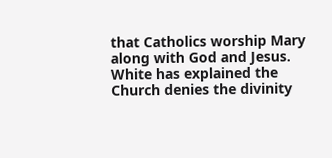that Catholics worship Mary along with God and Jesus. White has explained the Church denies the divinity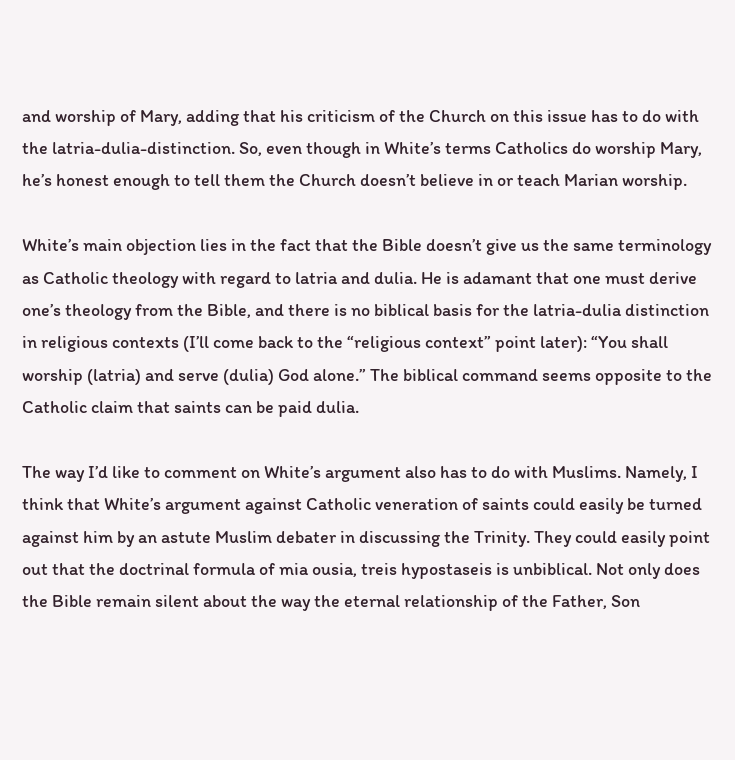and worship of Mary, adding that his criticism of the Church on this issue has to do with the latria-dulia-distinction. So, even though in White’s terms Catholics do worship Mary, he’s honest enough to tell them the Church doesn’t believe in or teach Marian worship.

White’s main objection lies in the fact that the Bible doesn’t give us the same terminology as Catholic theology with regard to latria and dulia. He is adamant that one must derive one’s theology from the Bible, and there is no biblical basis for the latria-dulia distinction in religious contexts (I’ll come back to the “religious context” point later): “You shall worship (latria) and serve (dulia) God alone.” The biblical command seems opposite to the Catholic claim that saints can be paid dulia.

The way I’d like to comment on White’s argument also has to do with Muslims. Namely, I think that White’s argument against Catholic veneration of saints could easily be turned against him by an astute Muslim debater in discussing the Trinity. They could easily point out that the doctrinal formula of mia ousia, treis hypostaseis is unbiblical. Not only does the Bible remain silent about the way the eternal relationship of the Father, Son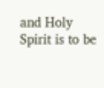and Holy Spirit is to be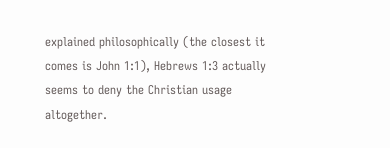explained philosophically (the closest it comes is John 1:1), Hebrews 1:3 actually seems to deny the Christian usage altogether.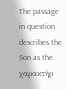The passage in question describes the Son as the χαρακτὴρ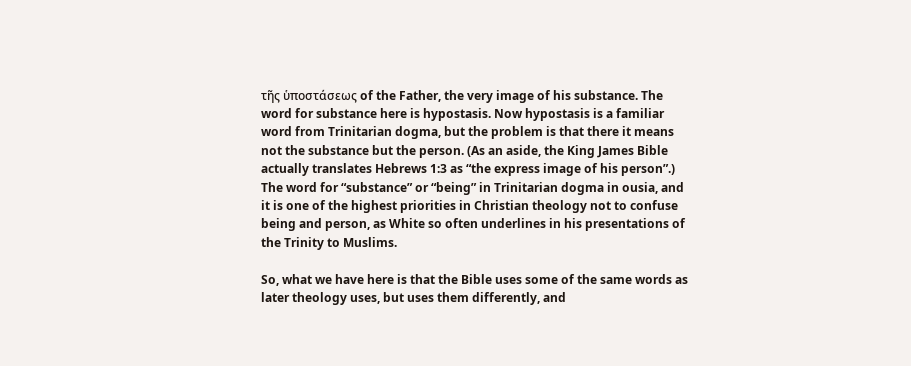τῆς ὑποστάσεως of the Father, the very image of his substance. The word for substance here is hypostasis. Now hypostasis is a familiar word from Trinitarian dogma, but the problem is that there it means not the substance but the person. (As an aside, the King James Bible actually translates Hebrews 1:3 as “the express image of his person”.) The word for “substance” or “being” in Trinitarian dogma in ousia, and it is one of the highest priorities in Christian theology not to confuse being and person, as White so often underlines in his presentations of the Trinity to Muslims.

So, what we have here is that the Bible uses some of the same words as later theology uses, but uses them differently, and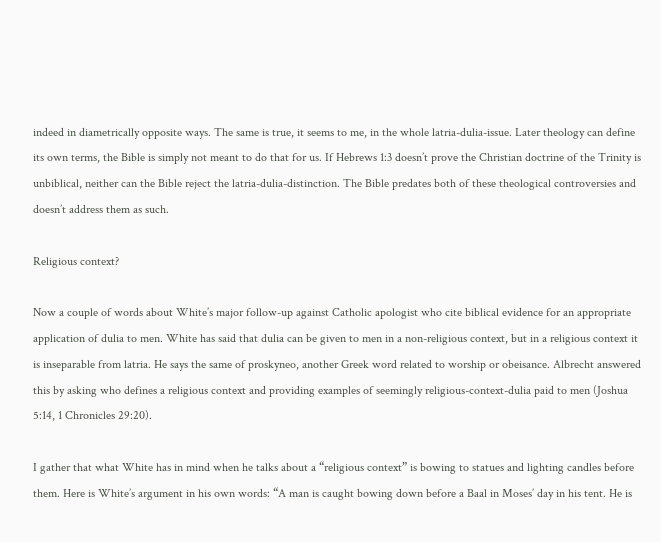indeed in diametrically opposite ways. The same is true, it seems to me, in the whole latria-dulia-issue. Later theology can define its own terms, the Bible is simply not meant to do that for us. If Hebrews 1:3 doesn’t prove the Christian doctrine of the Trinity is unbiblical, neither can the Bible reject the latria-dulia-distinction. The Bible predates both of these theological controversies and doesn’t address them as such.

Religious context?

Now a couple of words about White’s major follow-up against Catholic apologist who cite biblical evidence for an appropriate application of dulia to men. White has said that dulia can be given to men in a non-religious context, but in a religious context it is inseparable from latria. He says the same of proskyneo, another Greek word related to worship or obeisance. Albrecht answered this by asking who defines a religious context and providing examples of seemingly religious-context-dulia paid to men (Joshua 5:14, 1 Chronicles 29:20).

I gather that what White has in mind when he talks about a “religious context” is bowing to statues and lighting candles before them. Here is White’s argument in his own words: “A man is caught bowing down before a Baal in Moses’ day in his tent. He is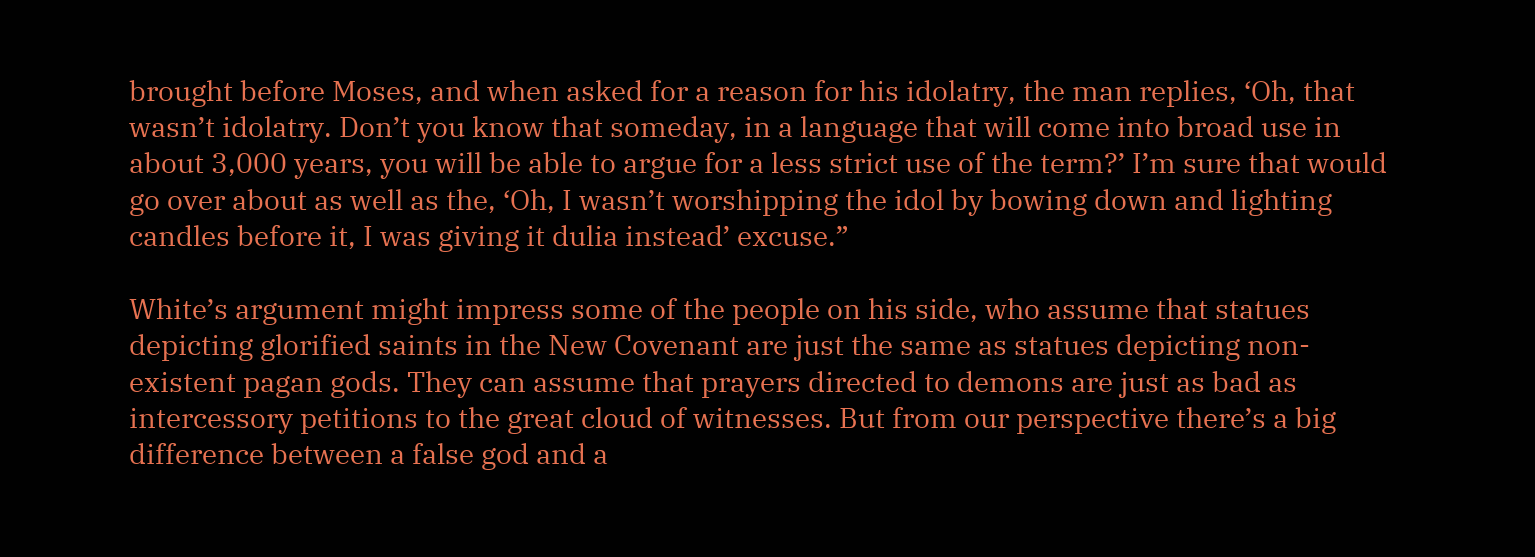brought before Moses, and when asked for a reason for his idolatry, the man replies, ‘Oh, that wasn’t idolatry. Don’t you know that someday, in a language that will come into broad use in about 3,000 years, you will be able to argue for a less strict use of the term?’ I’m sure that would go over about as well as the, ‘Oh, I wasn’t worshipping the idol by bowing down and lighting candles before it, I was giving it dulia instead’ excuse.”

White’s argument might impress some of the people on his side, who assume that statues depicting glorified saints in the New Covenant are just the same as statues depicting non-existent pagan gods. They can assume that prayers directed to demons are just as bad as intercessory petitions to the great cloud of witnesses. But from our perspective there’s a big difference between a false god and a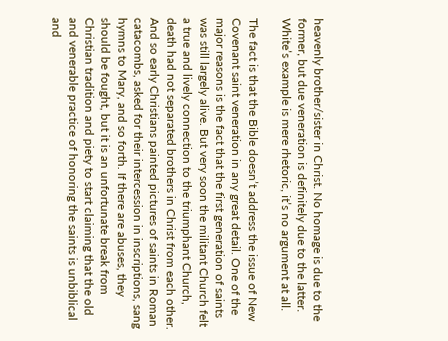heavenly brother/sister in Christ. No homage is due to the former, but due veneration is definitely due to the latter. White’s example is mere rhetoric, it’s no argument at all.

The fact is that the Bible doesn’t address the issue of New Covenant saint veneration in any great detail. One of the major reasons is the fact that the first generation of saints was still largely alive. But very soon the militant Church felt a true and lively connection to the triumphant Church, death had not separated brothers in Christ from each other. And so early Christians painted pictures of saints in Roman catacombs, asked for their intercession in inscriptions, sang hymns to Mary, and so forth. If there are abuses, they should be fought, but it is an unfortunate break from Christian tradition and piety to start claiming that the old and venerable practice of honoring the saints is unbiblical and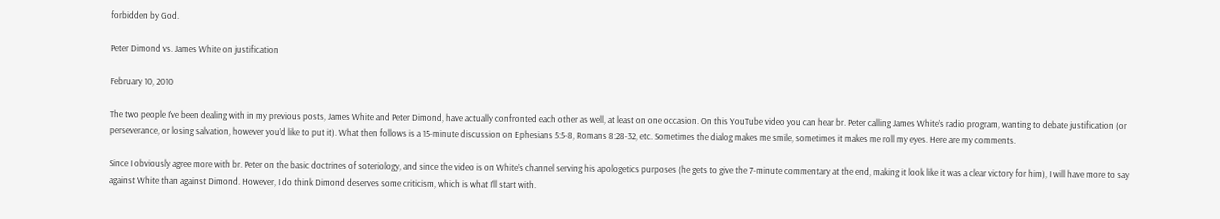forbidden by God.

Peter Dimond vs. James White on justification

February 10, 2010

The two people I’ve been dealing with in my previous posts, James White and Peter Dimond, have actually confronted each other as well, at least on one occasion. On this YouTube video you can hear br. Peter calling James White’s radio program, wanting to debate justification (or perseverance, or losing salvation, however you’d like to put it). What then follows is a 15-minute discussion on Ephesians 5:5-8, Romans 8:28-32, etc. Sometimes the dialog makes me smile, sometimes it makes me roll my eyes. Here are my comments.

Since I obviously agree more with br. Peter on the basic doctrines of soteriology, and since the video is on White’s channel serving his apologetics purposes (he gets to give the 7-minute commentary at the end, making it look like it was a clear victory for him), I will have more to say against White than against Dimond. However, I do think Dimond deserves some criticism, which is what I’ll start with.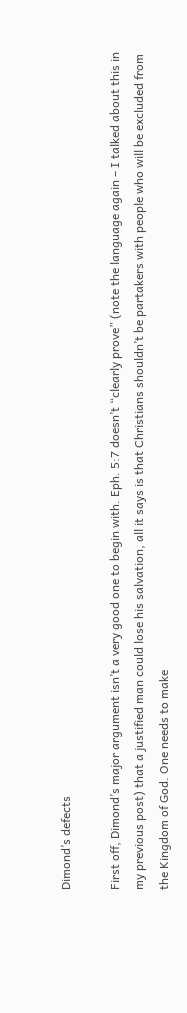Dimond’s defects

First off, Dimond’s major argument isn’t a very good one to begin with. Eph. 5:7 doesn’t “clearly prove” (note the language again – I talked about this in my previous post) that a justified man could lose his salvation, all it says is that Christians shouldn’t be partakers with people who will be excluded from the Kingdom of God. One needs to make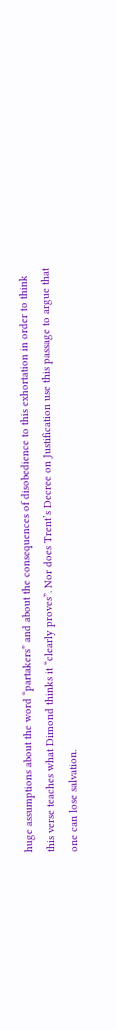huge assumptions about the word “partakers” and about the consequences of disobedience to this exhortation in order to think this verse teaches what Dimond thinks it “clearly proves”. Nor does Trent’s Decree on Justification use this passage to argue that one can lose salvation.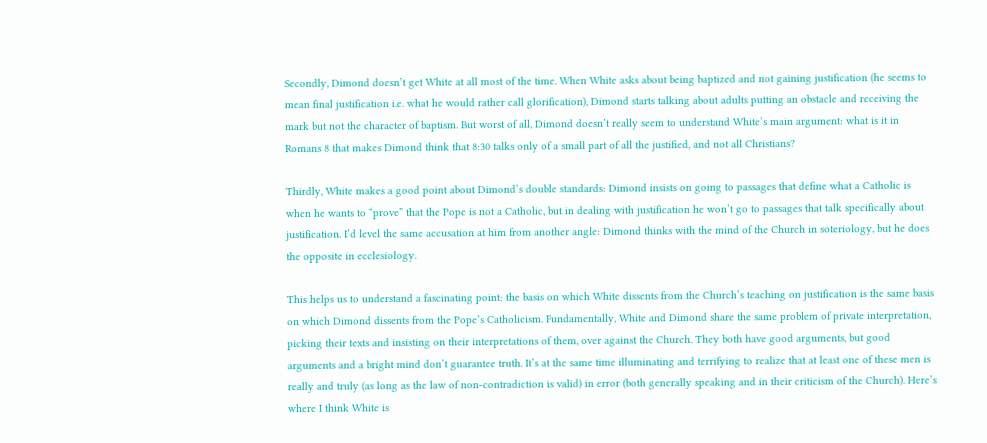Secondly, Dimond doesn’t get White at all most of the time. When White asks about being baptized and not gaining justification (he seems to mean final justification i.e. what he would rather call glorification), Dimond starts talking about adults putting an obstacle and receiving the mark but not the character of baptism. But worst of all, Dimond doesn’t really seem to understand White’s main argument: what is it in Romans 8 that makes Dimond think that 8:30 talks only of a small part of all the justified, and not all Christians?

Thirdly, White makes a good point about Dimond’s double standards: Dimond insists on going to passages that define what a Catholic is when he wants to “prove” that the Pope is not a Catholic, but in dealing with justification he won’t go to passages that talk specifically about justification. I’d level the same accusation at him from another angle: Dimond thinks with the mind of the Church in soteriology, but he does the opposite in ecclesiology.

This helps us to understand a fascinating point: the basis on which White dissents from the Church’s teaching on justification is the same basis on which Dimond dissents from the Pope’s Catholicism. Fundamentally, White and Dimond share the same problem of private interpretation, picking their texts and insisting on their interpretations of them, over against the Church. They both have good arguments, but good arguments and a bright mind don’t guarantee truth. It’s at the same time illuminating and terrifying to realize that at least one of these men is really and truly (as long as the law of non-contradiction is valid) in error (both generally speaking and in their criticism of the Church). Here’s where I think White is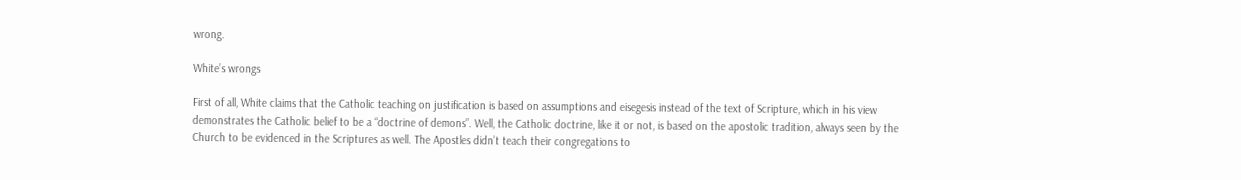wrong.

White’s wrongs

First of all, White claims that the Catholic teaching on justification is based on assumptions and eisegesis instead of the text of Scripture, which in his view demonstrates the Catholic belief to be a “doctrine of demons”. Well, the Catholic doctrine, like it or not, is based on the apostolic tradition, always seen by the Church to be evidenced in the Scriptures as well. The Apostles didn’t teach their congregations to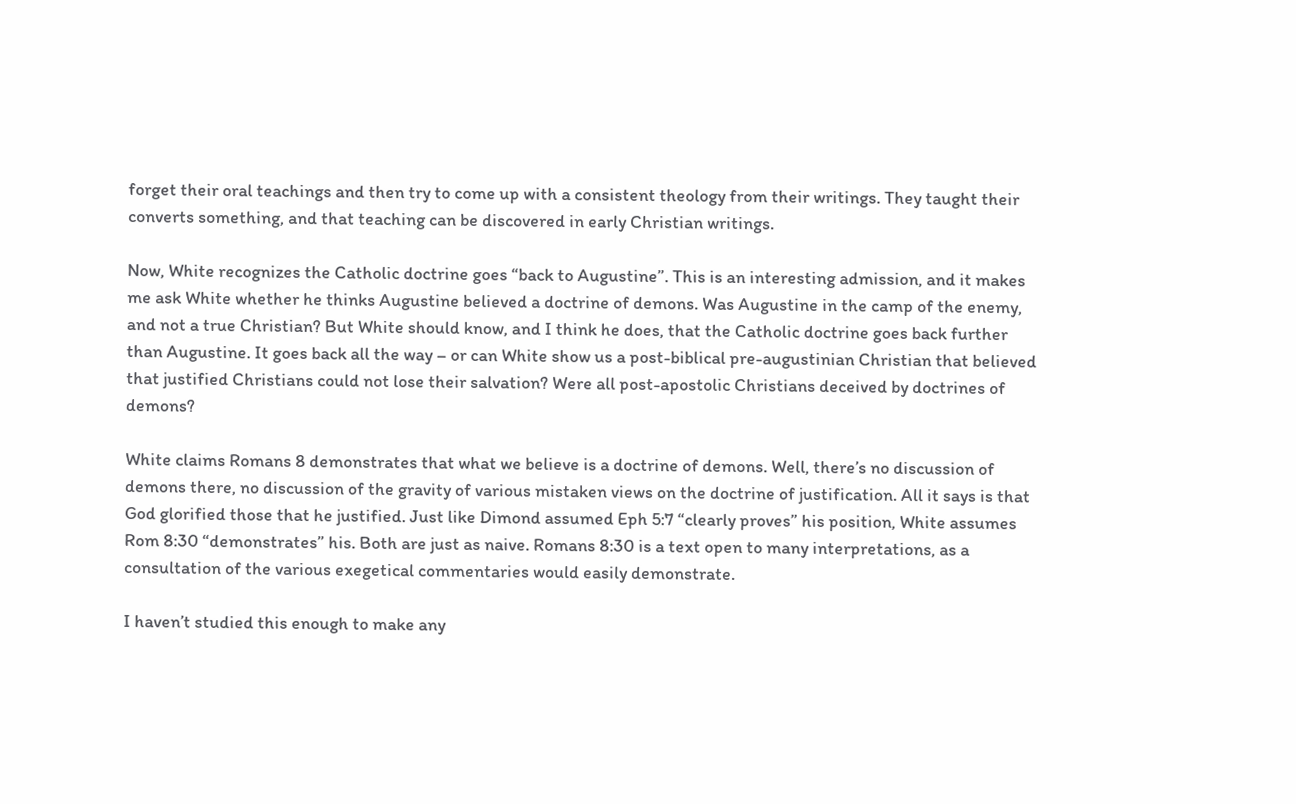forget their oral teachings and then try to come up with a consistent theology from their writings. They taught their converts something, and that teaching can be discovered in early Christian writings.

Now, White recognizes the Catholic doctrine goes “back to Augustine”. This is an interesting admission, and it makes me ask White whether he thinks Augustine believed a doctrine of demons. Was Augustine in the camp of the enemy, and not a true Christian? But White should know, and I think he does, that the Catholic doctrine goes back further than Augustine. It goes back all the way – or can White show us a post-biblical pre-augustinian Christian that believed that justified Christians could not lose their salvation? Were all post-apostolic Christians deceived by doctrines of demons?

White claims Romans 8 demonstrates that what we believe is a doctrine of demons. Well, there’s no discussion of demons there, no discussion of the gravity of various mistaken views on the doctrine of justification. All it says is that God glorified those that he justified. Just like Dimond assumed Eph 5:7 “clearly proves” his position, White assumes Rom 8:30 “demonstrates” his. Both are just as naive. Romans 8:30 is a text open to many interpretations, as a consultation of the various exegetical commentaries would easily demonstrate.

I haven’t studied this enough to make any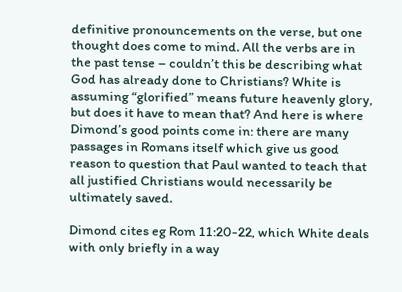definitive pronouncements on the verse, but one thought does come to mind. All the verbs are in the past tense – couldn’t this be describing what God has already done to Christians? White is assuming “glorified” means future heavenly glory, but does it have to mean that? And here is where Dimond’s good points come in: there are many passages in Romans itself which give us good reason to question that Paul wanted to teach that all justified Christians would necessarily be ultimately saved.

Dimond cites eg Rom 11:20-22, which White deals with only briefly in a way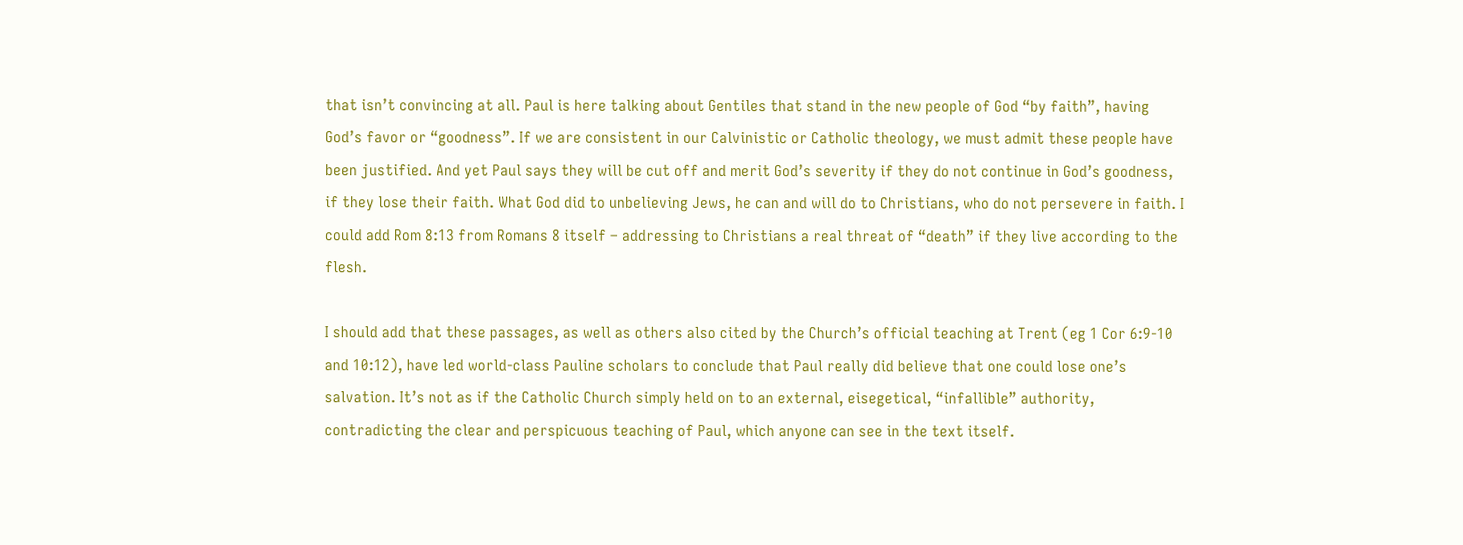that isn’t convincing at all. Paul is here talking about Gentiles that stand in the new people of God “by faith”, having God’s favor or “goodness”. If we are consistent in our Calvinistic or Catholic theology, we must admit these people have been justified. And yet Paul says they will be cut off and merit God’s severity if they do not continue in God’s goodness, if they lose their faith. What God did to unbelieving Jews, he can and will do to Christians, who do not persevere in faith. I could add Rom 8:13 from Romans 8 itself – addressing to Christians a real threat of “death” if they live according to the flesh.

I should add that these passages, as well as others also cited by the Church’s official teaching at Trent (eg 1 Cor 6:9-10 and 10:12), have led world-class Pauline scholars to conclude that Paul really did believe that one could lose one’s salvation. It’s not as if the Catholic Church simply held on to an external, eisegetical, “infallible” authority, contradicting the clear and perspicuous teaching of Paul, which anyone can see in the text itself.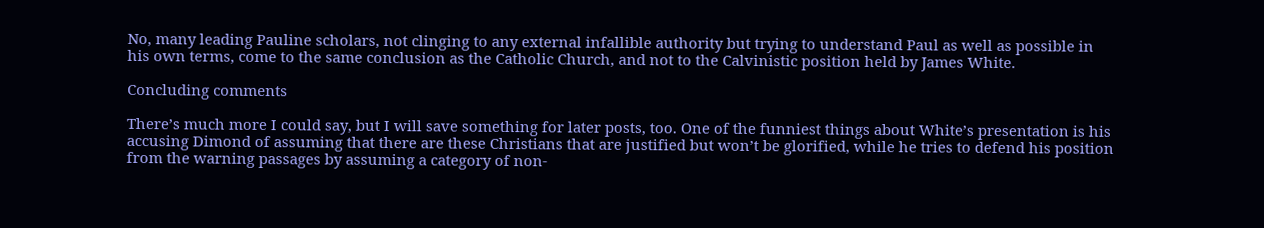No, many leading Pauline scholars, not clinging to any external infallible authority but trying to understand Paul as well as possible in his own terms, come to the same conclusion as the Catholic Church, and not to the Calvinistic position held by James White.

Concluding comments

There’s much more I could say, but I will save something for later posts, too. One of the funniest things about White’s presentation is his accusing Dimond of assuming that there are these Christians that are justified but won’t be glorified, while he tries to defend his position from the warning passages by assuming a category of non-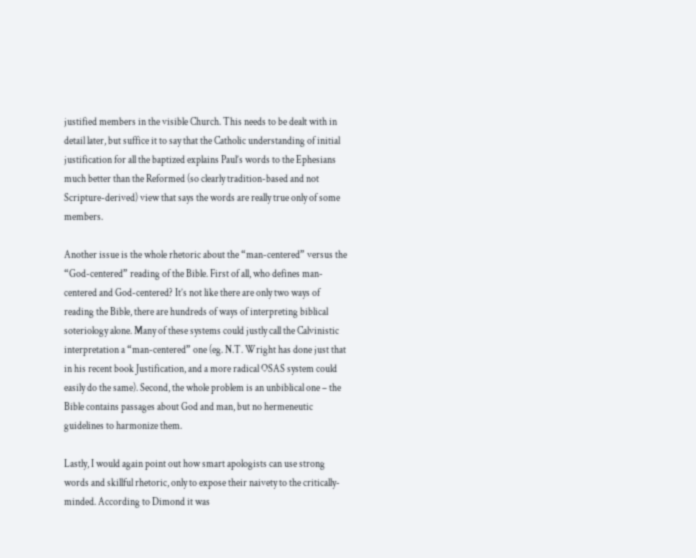justified members in the visible Church. This needs to be dealt with in detail later, but suffice it to say that the Catholic understanding of initial justification for all the baptized explains Paul’s words to the Ephesians much better than the Reformed (so clearly tradition-based and not Scripture-derived) view that says the words are really true only of some members.

Another issue is the whole rhetoric about the “man-centered” versus the “God-centered” reading of the Bible. First of all, who defines man-centered and God-centered? It’s not like there are only two ways of reading the Bible, there are hundreds of ways of interpreting biblical soteriology alone. Many of these systems could justly call the Calvinistic interpretation a “man-centered” one (eg. N.T. Wright has done just that in his recent book Justification, and a more radical OSAS system could easily do the same). Second, the whole problem is an unbiblical one – the Bible contains passages about God and man, but no hermeneutic guidelines to harmonize them.

Lastly, I would again point out how smart apologists can use strong words and skillful rhetoric, only to expose their naivety to the critically-minded. According to Dimond it was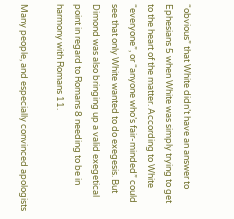“obvious” that White didn’t have an answer to Ephesians 5 when White was simply trying to get to the heart of the matter. According to White “everyone”, or “anyone who’s fair-minded” could see that only White wanted to do exegesis. But Dimond was also bringing up a valid exegetical point in regard to Romans 8 needing to be in harmony with Romans 11.

Many people, and especially convinced apologists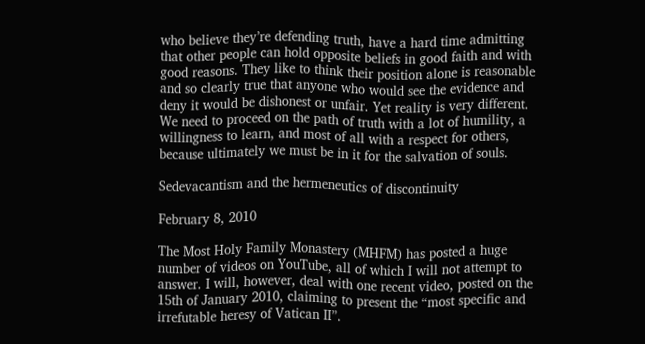who believe they’re defending truth, have a hard time admitting that other people can hold opposite beliefs in good faith and with good reasons. They like to think their position alone is reasonable and so clearly true that anyone who would see the evidence and deny it would be dishonest or unfair. Yet reality is very different. We need to proceed on the path of truth with a lot of humility, a willingness to learn, and most of all with a respect for others, because ultimately we must be in it for the salvation of souls.

Sedevacantism and the hermeneutics of discontinuity

February 8, 2010

The Most Holy Family Monastery (MHFM) has posted a huge number of videos on YouTube, all of which I will not attempt to answer. I will, however, deal with one recent video, posted on the 15th of January 2010, claiming to present the “most specific and irrefutable heresy of Vatican II”.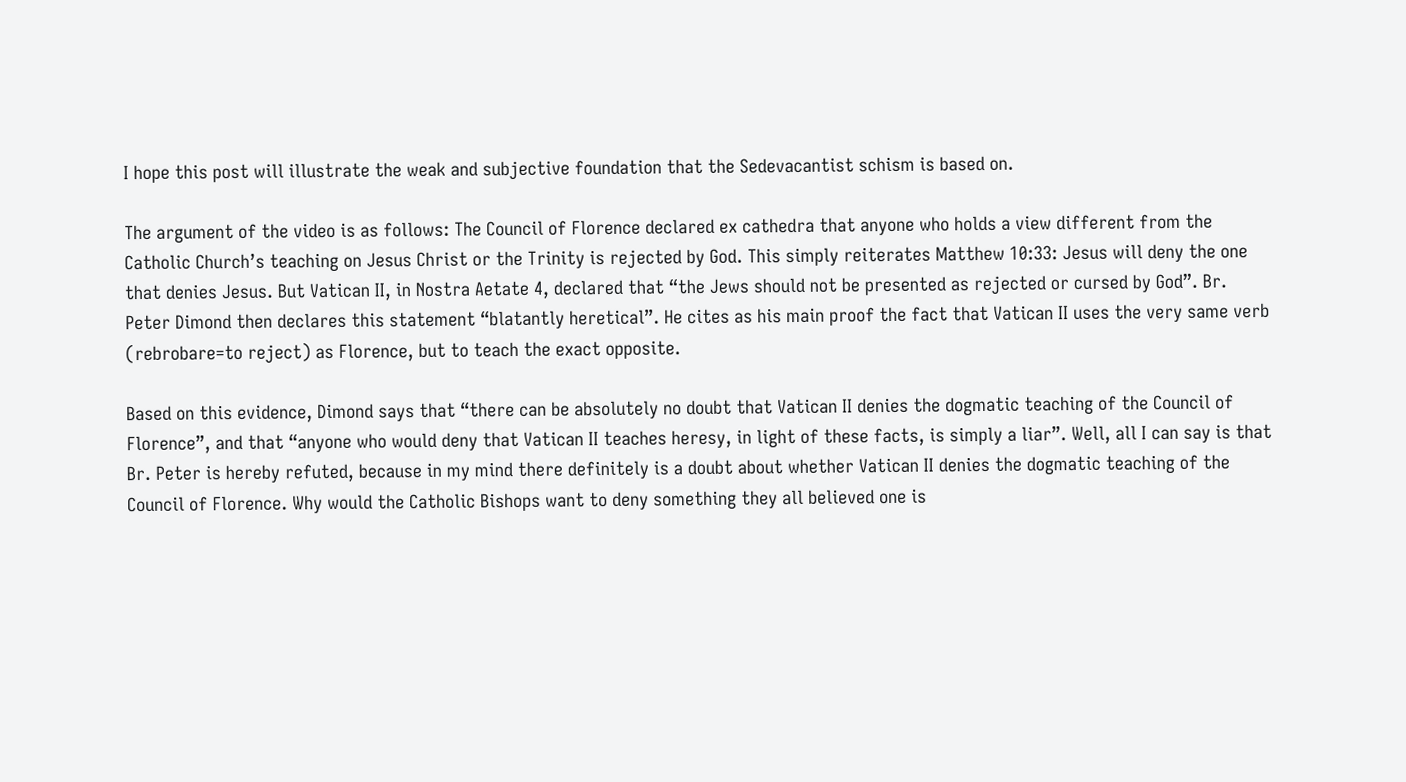I hope this post will illustrate the weak and subjective foundation that the Sedevacantist schism is based on.

The argument of the video is as follows: The Council of Florence declared ex cathedra that anyone who holds a view different from the Catholic Church’s teaching on Jesus Christ or the Trinity is rejected by God. This simply reiterates Matthew 10:33: Jesus will deny the one that denies Jesus. But Vatican II, in Nostra Aetate 4, declared that “the Jews should not be presented as rejected or cursed by God”. Br. Peter Dimond then declares this statement “blatantly heretical”. He cites as his main proof the fact that Vatican II uses the very same verb (rebrobare=to reject) as Florence, but to teach the exact opposite.

Based on this evidence, Dimond says that “there can be absolutely no doubt that Vatican II denies the dogmatic teaching of the Council of Florence”, and that “anyone who would deny that Vatican II teaches heresy, in light of these facts, is simply a liar”. Well, all I can say is that Br. Peter is hereby refuted, because in my mind there definitely is a doubt about whether Vatican II denies the dogmatic teaching of the Council of Florence. Why would the Catholic Bishops want to deny something they all believed one is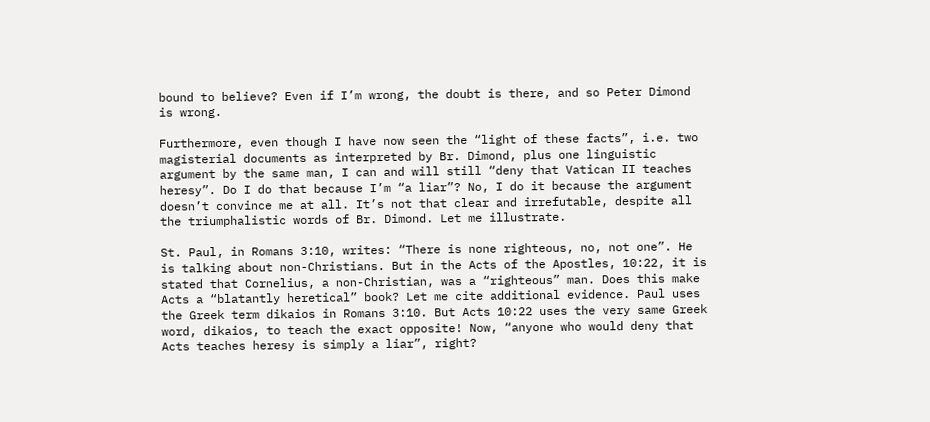bound to believe? Even if I’m wrong, the doubt is there, and so Peter Dimond is wrong.

Furthermore, even though I have now seen the “light of these facts”, i.e. two magisterial documents as interpreted by Br. Dimond, plus one linguistic argument by the same man, I can and will still “deny that Vatican II teaches heresy”. Do I do that because I’m “a liar”? No, I do it because the argument doesn’t convince me at all. It’s not that clear and irrefutable, despite all the triumphalistic words of Br. Dimond. Let me illustrate.

St. Paul, in Romans 3:10, writes: “There is none righteous, no, not one”. He is talking about non-Christians. But in the Acts of the Apostles, 10:22, it is stated that Cornelius, a non-Christian, was a “righteous” man. Does this make Acts a “blatantly heretical” book? Let me cite additional evidence. Paul uses the Greek term dikaios in Romans 3:10. But Acts 10:22 uses the very same Greek word, dikaios, to teach the exact opposite! Now, “anyone who would deny that Acts teaches heresy is simply a liar”, right?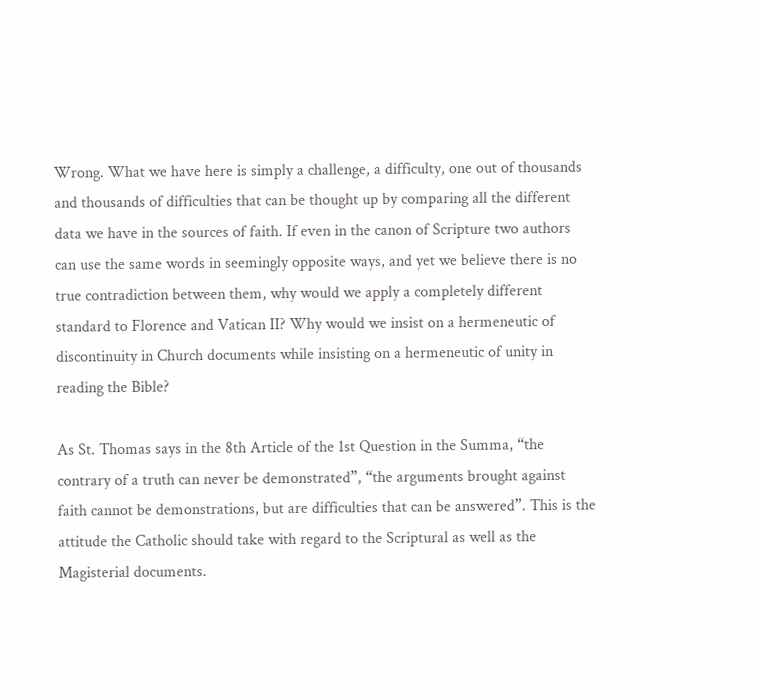Wrong. What we have here is simply a challenge, a difficulty, one out of thousands and thousands of difficulties that can be thought up by comparing all the different data we have in the sources of faith. If even in the canon of Scripture two authors can use the same words in seemingly opposite ways, and yet we believe there is no true contradiction between them, why would we apply a completely different standard to Florence and Vatican II? Why would we insist on a hermeneutic of discontinuity in Church documents while insisting on a hermeneutic of unity in reading the Bible?

As St. Thomas says in the 8th Article of the 1st Question in the Summa, “the contrary of a truth can never be demonstrated”, “the arguments brought against faith cannot be demonstrations, but are difficulties that can be answered”. This is the attitude the Catholic should take with regard to the Scriptural as well as the Magisterial documents.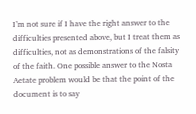I’m not sure if I have the right answer to the difficulties presented above, but I treat them as difficulties, not as demonstrations of the falsity of the faith. One possible answer to the Nosta Aetate problem would be that the point of the document is to say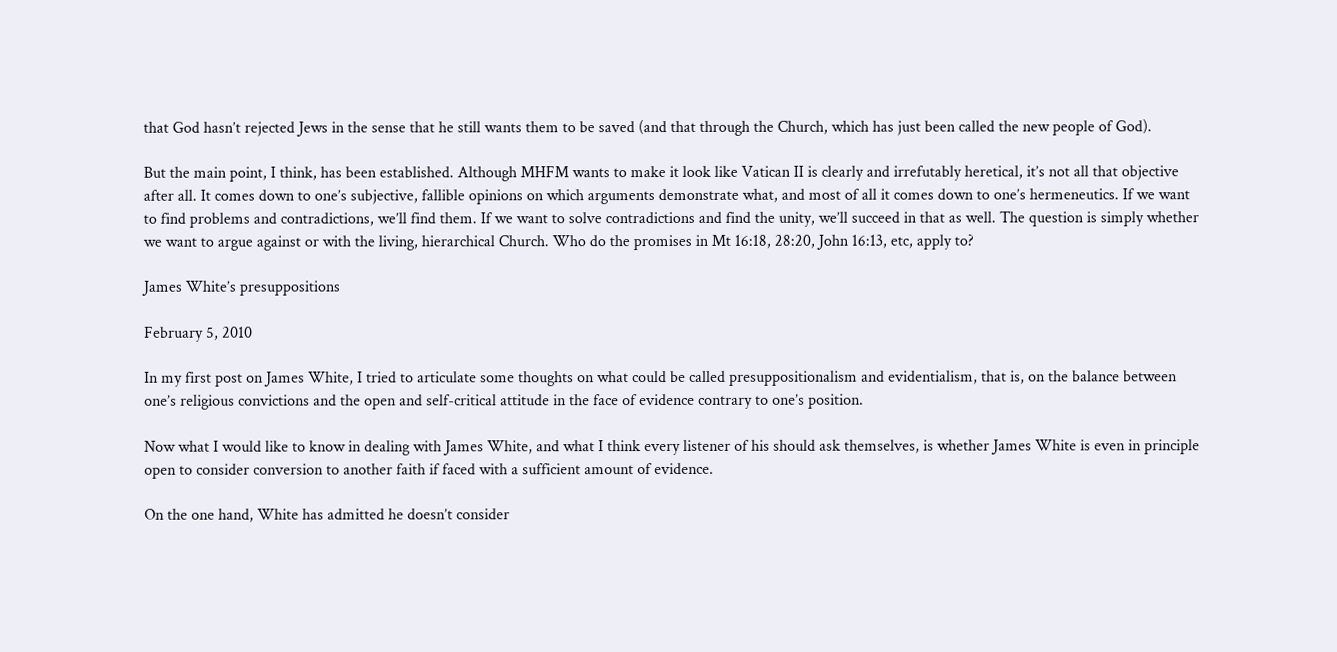that God hasn’t rejected Jews in the sense that he still wants them to be saved (and that through the Church, which has just been called the new people of God).

But the main point, I think, has been established. Although MHFM wants to make it look like Vatican II is clearly and irrefutably heretical, it’s not all that objective after all. It comes down to one’s subjective, fallible opinions on which arguments demonstrate what, and most of all it comes down to one’s hermeneutics. If we want to find problems and contradictions, we’ll find them. If we want to solve contradictions and find the unity, we’ll succeed in that as well. The question is simply whether we want to argue against or with the living, hierarchical Church. Who do the promises in Mt 16:18, 28:20, John 16:13, etc, apply to?

James White’s presuppositions

February 5, 2010

In my first post on James White, I tried to articulate some thoughts on what could be called presuppositionalism and evidentialism, that is, on the balance between one’s religious convictions and the open and self-critical attitude in the face of evidence contrary to one’s position.

Now what I would like to know in dealing with James White, and what I think every listener of his should ask themselves, is whether James White is even in principle open to consider conversion to another faith if faced with a sufficient amount of evidence.

On the one hand, White has admitted he doesn’t consider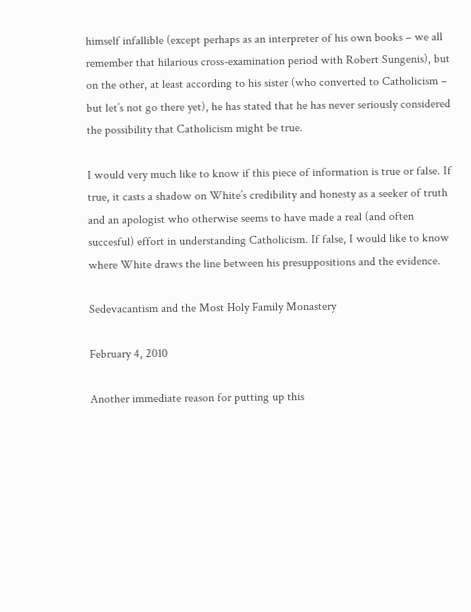himself infallible (except perhaps as an interpreter of his own books – we all remember that hilarious cross-examination period with Robert Sungenis), but on the other, at least according to his sister (who converted to Catholicism – but let’s not go there yet), he has stated that he has never seriously considered the possibility that Catholicism might be true.

I would very much like to know if this piece of information is true or false. If true, it casts a shadow on White’s credibility and honesty as a seeker of truth and an apologist who otherwise seems to have made a real (and often succesful) effort in understanding Catholicism. If false, I would like to know where White draws the line between his presuppositions and the evidence.

Sedevacantism and the Most Holy Family Monastery

February 4, 2010

Another immediate reason for putting up this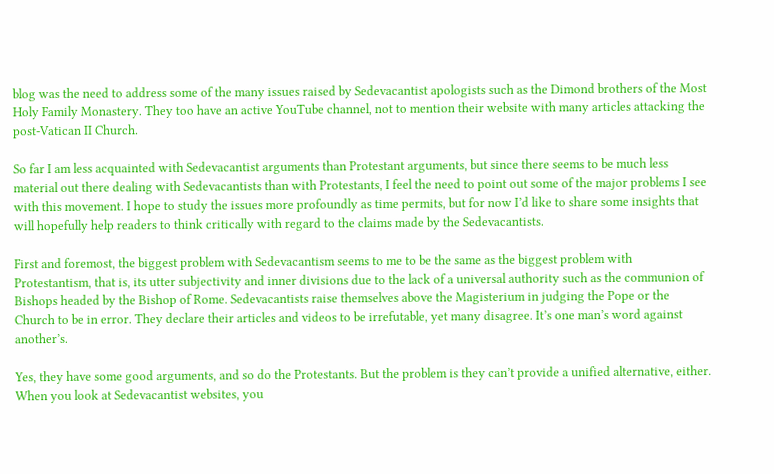blog was the need to address some of the many issues raised by Sedevacantist apologists such as the Dimond brothers of the Most Holy Family Monastery. They too have an active YouTube channel, not to mention their website with many articles attacking the post-Vatican II Church.

So far I am less acquainted with Sedevacantist arguments than Protestant arguments, but since there seems to be much less material out there dealing with Sedevacantists than with Protestants, I feel the need to point out some of the major problems I see with this movement. I hope to study the issues more profoundly as time permits, but for now I’d like to share some insights that will hopefully help readers to think critically with regard to the claims made by the Sedevacantists.

First and foremost, the biggest problem with Sedevacantism seems to me to be the same as the biggest problem with Protestantism, that is, its utter subjectivity and inner divisions due to the lack of a universal authority such as the communion of Bishops headed by the Bishop of Rome. Sedevacantists raise themselves above the Magisterium in judging the Pope or the Church to be in error. They declare their articles and videos to be irrefutable, yet many disagree. It’s one man’s word against another’s.

Yes, they have some good arguments, and so do the Protestants. But the problem is they can’t provide a unified alternative, either. When you look at Sedevacantist websites, you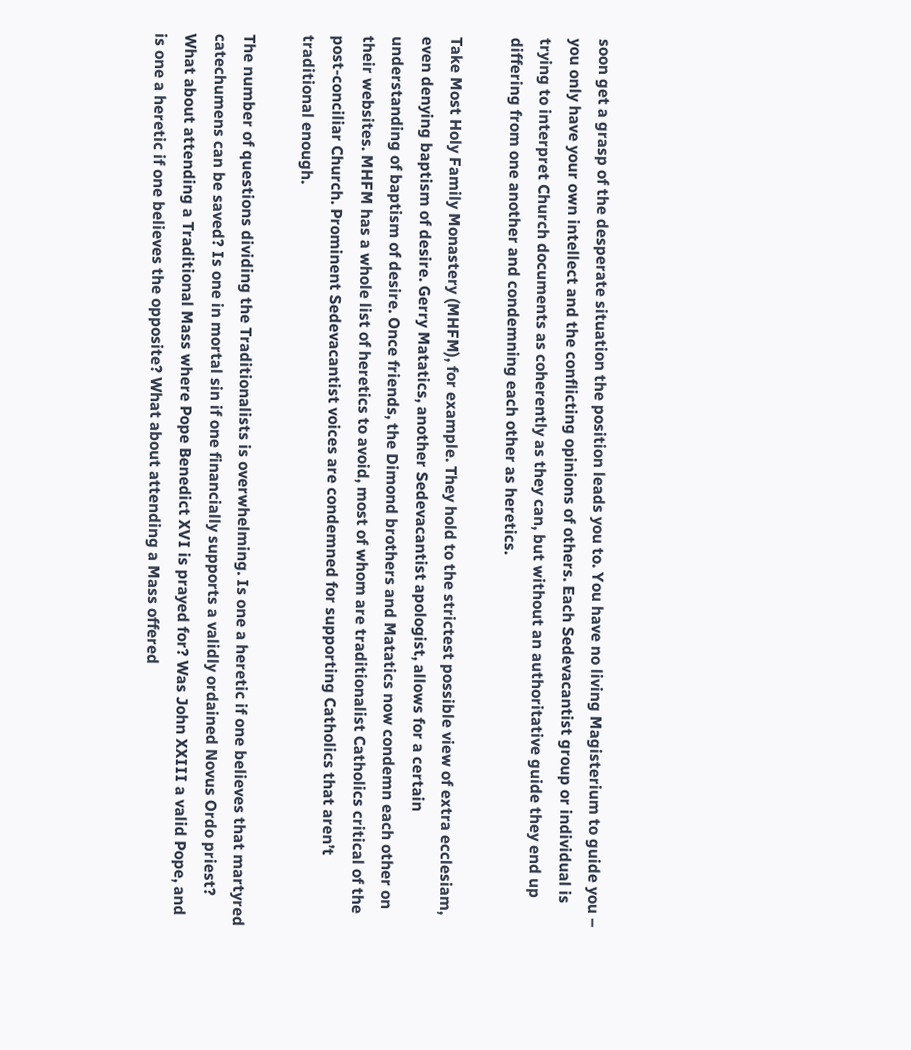soon get a grasp of the desperate situation the position leads you to. You have no living Magisterium to guide you – you only have your own intellect and the conflicting opinions of others. Each Sedevacantist group or individual is trying to interpret Church documents as coherently as they can, but without an authoritative guide they end up differing from one another and condemning each other as heretics.

Take Most Holy Family Monastery (MHFM), for example. They hold to the strictest possible view of extra ecclesiam, even denying baptism of desire. Gerry Matatics, another Sedevacantist apologist, allows for a certain understanding of baptism of desire. Once friends, the Dimond brothers and Matatics now condemn each other on their websites. MHFM has a whole list of heretics to avoid, most of whom are traditionalist Catholics critical of the post-conciliar Church. Prominent Sedevacantist voices are condemned for supporting Catholics that aren’t traditional enough.

The number of questions dividing the Traditionalists is overwhelming. Is one a heretic if one believes that martyred catechumens can be saved? Is one in mortal sin if one financially supports a validly ordained Novus Ordo priest? What about attending a Traditional Mass where Pope Benedict XVI is prayed for? Was John XXIII a valid Pope, and is one a heretic if one believes the opposite? What about attending a Mass offered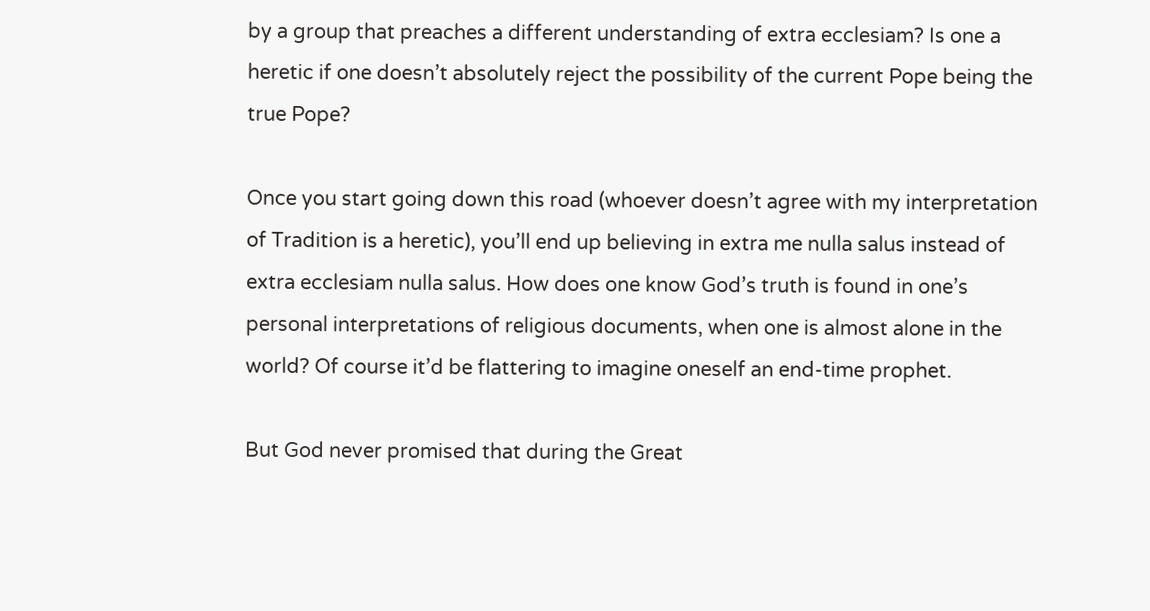by a group that preaches a different understanding of extra ecclesiam? Is one a heretic if one doesn’t absolutely reject the possibility of the current Pope being the true Pope?

Once you start going down this road (whoever doesn’t agree with my interpretation of Tradition is a heretic), you’ll end up believing in extra me nulla salus instead of extra ecclesiam nulla salus. How does one know God’s truth is found in one’s personal interpretations of religious documents, when one is almost alone in the world? Of course it’d be flattering to imagine oneself an end-time prophet.

But God never promised that during the Great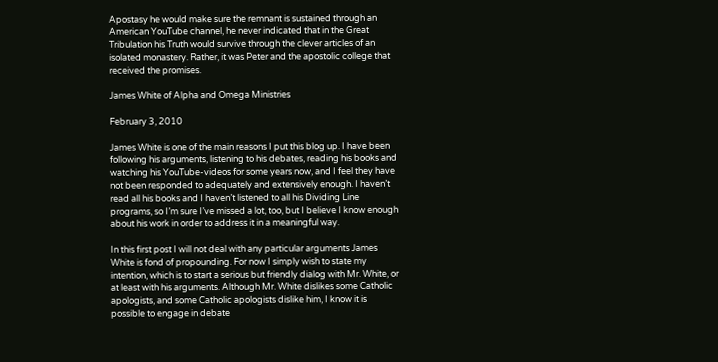Apostasy he would make sure the remnant is sustained through an American YouTube channel, he never indicated that in the Great Tribulation his Truth would survive through the clever articles of an isolated monastery. Rather, it was Peter and the apostolic college that received the promises.

James White of Alpha and Omega Ministries

February 3, 2010

James White is one of the main reasons I put this blog up. I have been following his arguments, listening to his debates, reading his books and watching his YouTube-videos for some years now, and I feel they have not been responded to adequately and extensively enough. I haven’t read all his books and I haven’t listened to all his Dividing Line programs, so I’m sure I’ve missed a lot, too, but I believe I know enough about his work in order to address it in a meaningful way.

In this first post I will not deal with any particular arguments James White is fond of propounding. For now I simply wish to state my intention, which is to start a serious but friendly dialog with Mr. White, or at least with his arguments. Although Mr. White dislikes some Catholic apologists, and some Catholic apologists dislike him, I know it is possible to engage in debate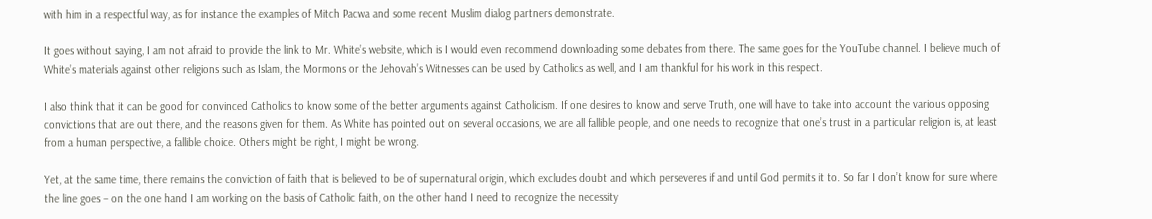with him in a respectful way, as for instance the examples of Mitch Pacwa and some recent Muslim dialog partners demonstrate.

It goes without saying, I am not afraid to provide the link to Mr. White’s website, which is I would even recommend downloading some debates from there. The same goes for the YouTube channel. I believe much of White’s materials against other religions such as Islam, the Mormons or the Jehovah’s Witnesses can be used by Catholics as well, and I am thankful for his work in this respect.

I also think that it can be good for convinced Catholics to know some of the better arguments against Catholicism. If one desires to know and serve Truth, one will have to take into account the various opposing convictions that are out there, and the reasons given for them. As White has pointed out on several occasions, we are all fallible people, and one needs to recognize that one’s trust in a particular religion is, at least from a human perspective, a fallible choice. Others might be right, I might be wrong.

Yet, at the same time, there remains the conviction of faith that is believed to be of supernatural origin, which excludes doubt and which perseveres if and until God permits it to. So far I don’t know for sure where the line goes – on the one hand I am working on the basis of Catholic faith, on the other hand I need to recognize the necessity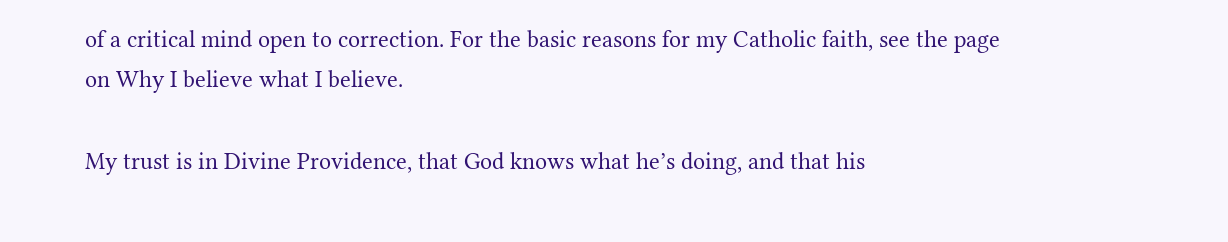of a critical mind open to correction. For the basic reasons for my Catholic faith, see the page on Why I believe what I believe.

My trust is in Divine Providence, that God knows what he’s doing, and that his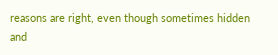reasons are right, even though sometimes hidden and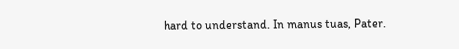hard to understand. In manus tuas, Pater.